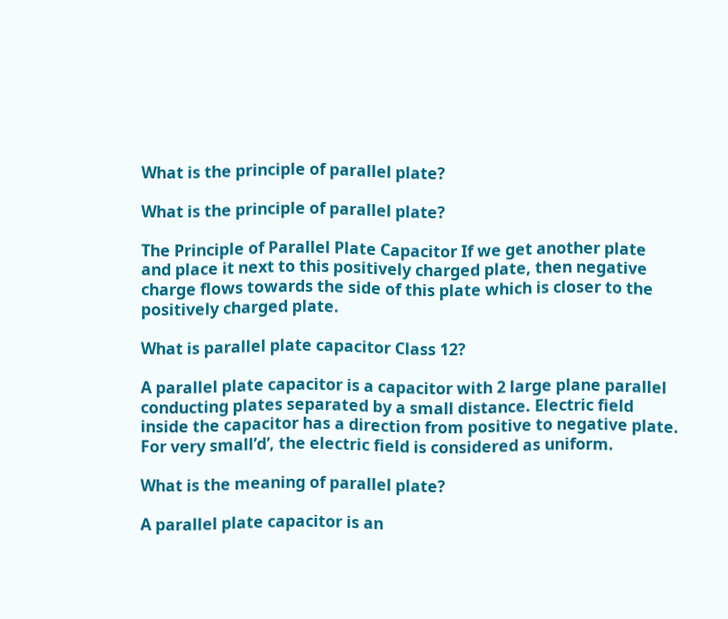What is the principle of parallel plate?

What is the principle of parallel plate?

The Principle of Parallel Plate Capacitor If we get another plate and place it next to this positively charged plate, then negative charge flows towards the side of this plate which is closer to the positively charged plate.

What is parallel plate capacitor Class 12?

A parallel plate capacitor is a capacitor with 2 large plane parallel conducting plates separated by a small distance. Electric field inside the capacitor has a direction from positive to negative plate. For very small’d’, the electric field is considered as uniform.

What is the meaning of parallel plate?

A parallel plate capacitor is an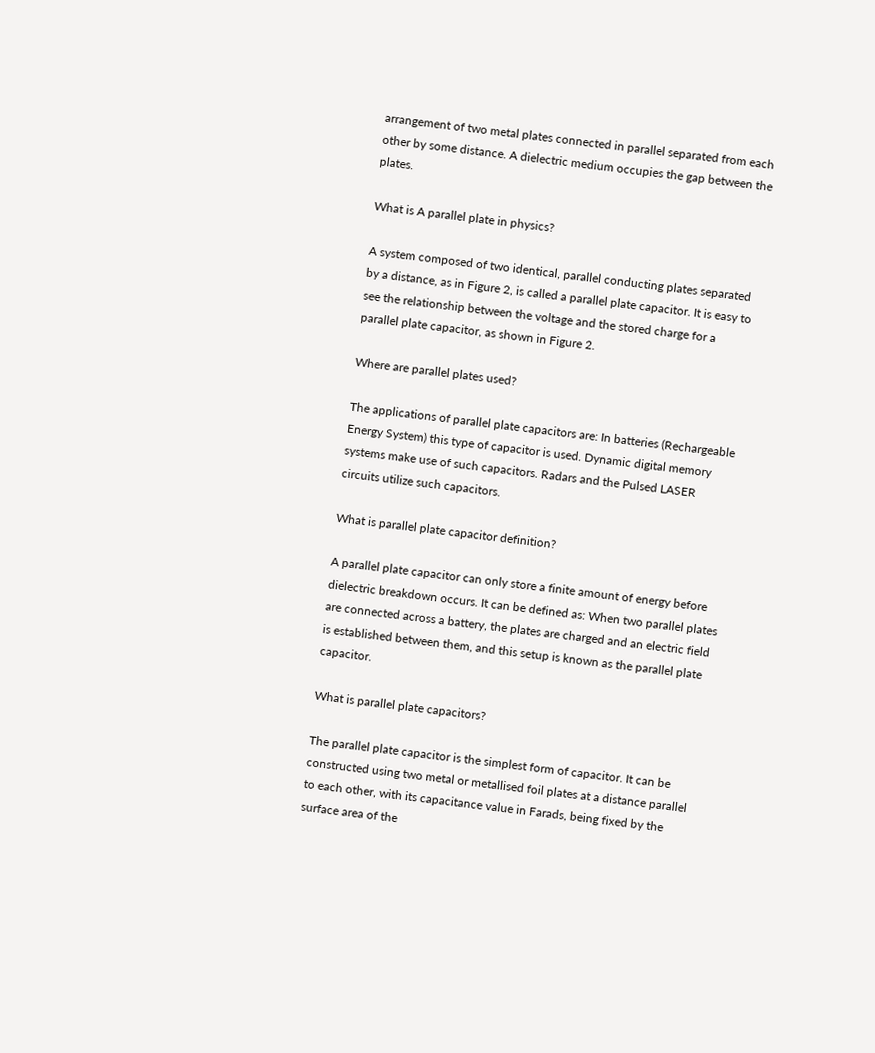arrangement of two metal plates connected in parallel separated from each other by some distance. A dielectric medium occupies the gap between the plates.

What is A parallel plate in physics?

A system composed of two identical, parallel conducting plates separated by a distance, as in Figure 2, is called a parallel plate capacitor. It is easy to see the relationship between the voltage and the stored charge for a parallel plate capacitor, as shown in Figure 2.

Where are parallel plates used?

The applications of parallel plate capacitors are: In batteries (Rechargeable Energy System) this type of capacitor is used. Dynamic digital memory systems make use of such capacitors. Radars and the Pulsed LASER circuits utilize such capacitors.

What is parallel plate capacitor definition?

A parallel plate capacitor can only store a finite amount of energy before dielectric breakdown occurs. It can be defined as: When two parallel plates are connected across a battery, the plates are charged and an electric field is established between them, and this setup is known as the parallel plate capacitor.

What is parallel plate capacitors?

The parallel plate capacitor is the simplest form of capacitor. It can be constructed using two metal or metallised foil plates at a distance parallel to each other, with its capacitance value in Farads, being fixed by the surface area of the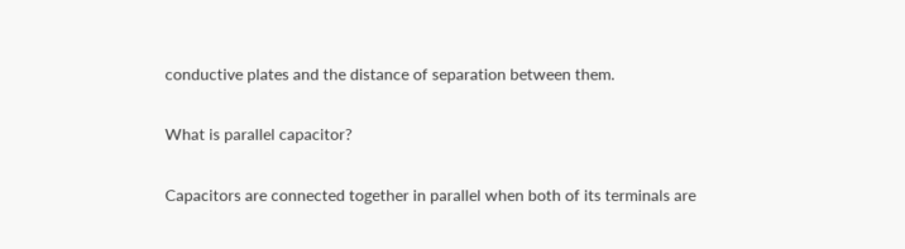conductive plates and the distance of separation between them.

What is parallel capacitor?

Capacitors are connected together in parallel when both of its terminals are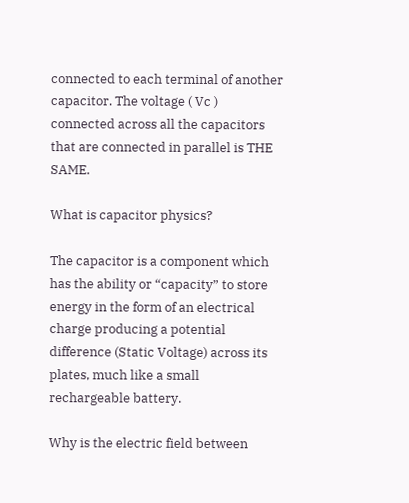connected to each terminal of another capacitor. The voltage ( Vc ) connected across all the capacitors that are connected in parallel is THE SAME.

What is capacitor physics?

The capacitor is a component which has the ability or “capacity” to store energy in the form of an electrical charge producing a potential difference (Static Voltage) across its plates, much like a small rechargeable battery.

Why is the electric field between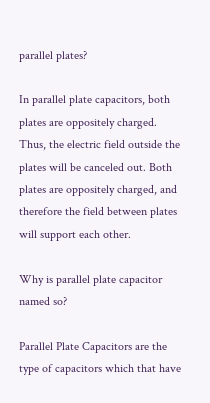parallel plates?

In parallel plate capacitors, both plates are oppositely charged. Thus, the electric field outside the plates will be canceled out. Both plates are oppositely charged, and therefore the field between plates will support each other.

Why is parallel plate capacitor named so?

Parallel Plate Capacitors are the type of capacitors which that have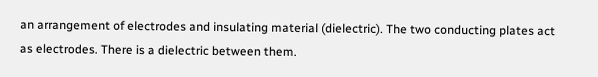an arrangement of electrodes and insulating material (dielectric). The two conducting plates act as electrodes. There is a dielectric between them.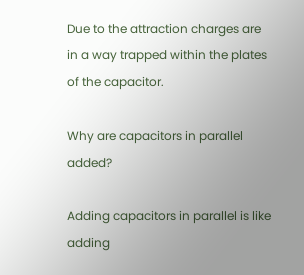Due to the attraction charges are in a way trapped within the plates of the capacitor.

Why are capacitors in parallel added?

Adding capacitors in parallel is like adding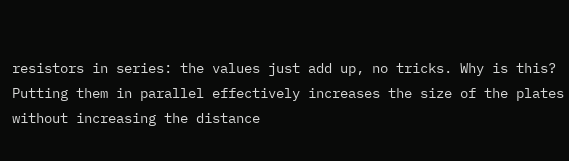resistors in series: the values just add up, no tricks. Why is this? Putting them in parallel effectively increases the size of the plates without increasing the distance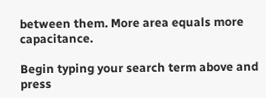between them. More area equals more capacitance.

Begin typing your search term above and press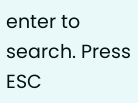enter to search. Press ESC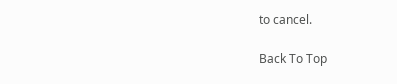to cancel.

Back To Top